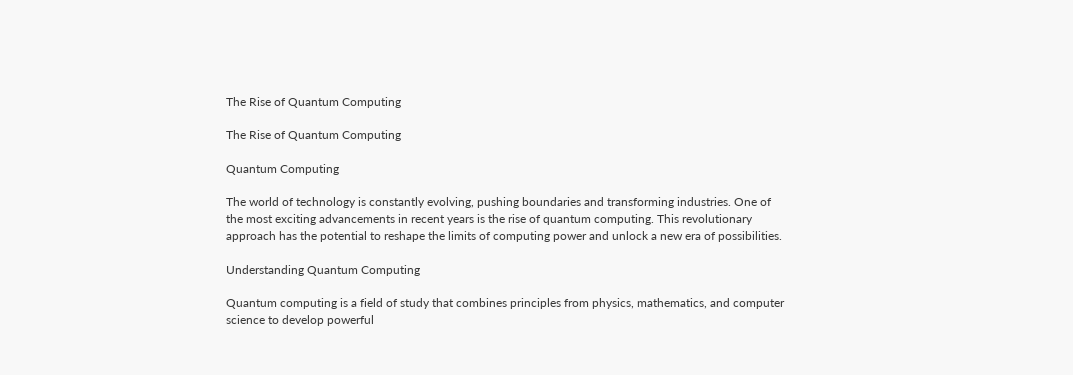The Rise of Quantum Computing

The Rise of Quantum Computing

Quantum Computing

The world of technology is constantly evolving, pushing boundaries and transforming industries. One of the most exciting advancements in recent years is the rise of quantum computing. This revolutionary approach has the potential to reshape the limits of computing power and unlock a new era of possibilities.

Understanding Quantum Computing

Quantum computing is a field of study that combines principles from physics, mathematics, and computer science to develop powerful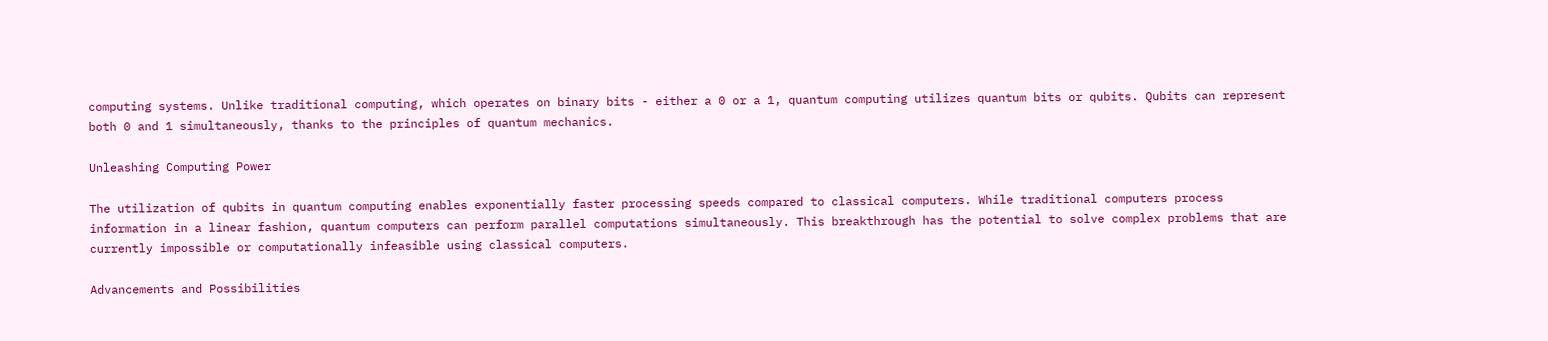computing systems. Unlike traditional computing, which operates on binary bits - either a 0 or a 1, quantum computing utilizes quantum bits or qubits. Qubits can represent both 0 and 1 simultaneously, thanks to the principles of quantum mechanics.

Unleashing Computing Power

The utilization of qubits in quantum computing enables exponentially faster processing speeds compared to classical computers. While traditional computers process information in a linear fashion, quantum computers can perform parallel computations simultaneously. This breakthrough has the potential to solve complex problems that are currently impossible or computationally infeasible using classical computers.

Advancements and Possibilities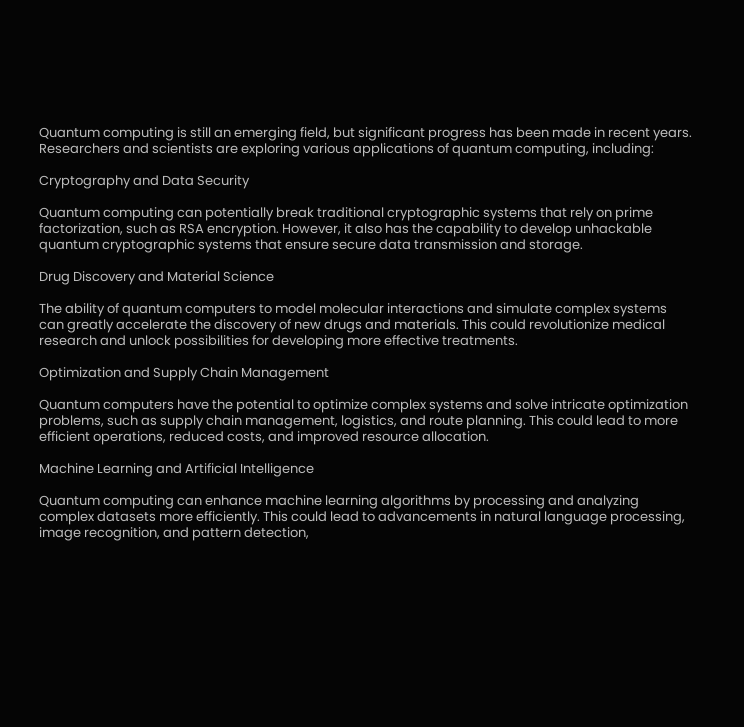Quantum computing is still an emerging field, but significant progress has been made in recent years. Researchers and scientists are exploring various applications of quantum computing, including:

Cryptography and Data Security

Quantum computing can potentially break traditional cryptographic systems that rely on prime factorization, such as RSA encryption. However, it also has the capability to develop unhackable quantum cryptographic systems that ensure secure data transmission and storage.

Drug Discovery and Material Science

The ability of quantum computers to model molecular interactions and simulate complex systems can greatly accelerate the discovery of new drugs and materials. This could revolutionize medical research and unlock possibilities for developing more effective treatments.

Optimization and Supply Chain Management

Quantum computers have the potential to optimize complex systems and solve intricate optimization problems, such as supply chain management, logistics, and route planning. This could lead to more efficient operations, reduced costs, and improved resource allocation.

Machine Learning and Artificial Intelligence

Quantum computing can enhance machine learning algorithms by processing and analyzing complex datasets more efficiently. This could lead to advancements in natural language processing, image recognition, and pattern detection,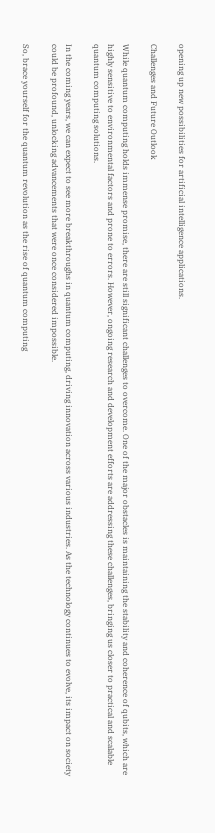opening up new possibilities for artificial intelligence applications.

Challenges and Future Outlook

While quantum computing holds immense promise, there are still significant challenges to overcome. One of the major obstacles is maintaining the stability and coherence of qubits, which are highly sensitive to environmental factors and prone to errors. However, ongoing research and development efforts are addressing these challenges, bringing us closer to practical and scalable quantum computing solutions.

In the coming years, we can expect to see more breakthroughs in quantum computing, driving innovation across various industries. As the technology continues to evolve, its impact on society could be profound, unlocking advancements that were once considered impossible.

So, brace yourself for the quantum revolution as the rise of quantum computing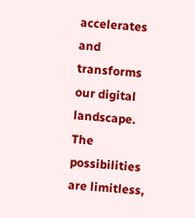accelerates and transforms our digital landscape. The possibilities are limitless,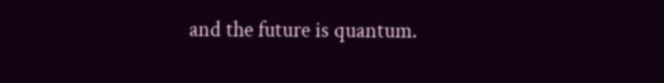and the future is quantum.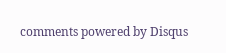comments powered by Disqus